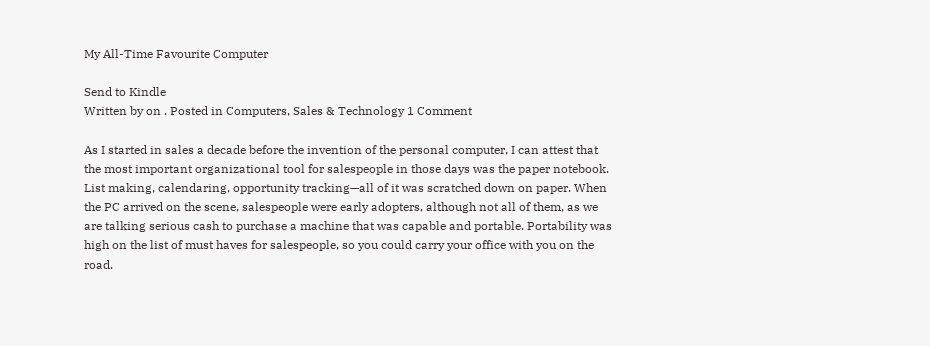My All-Time Favourite Computer

Send to Kindle
Written by on . Posted in Computers, Sales & Technology 1 Comment

As I started in sales a decade before the invention of the personal computer, I can attest that the most important organizational tool for salespeople in those days was the paper notebook. List making, calendaring, opportunity tracking—all of it was scratched down on paper. When the PC arrived on the scene, salespeople were early adopters, although not all of them, as we are talking serious cash to purchase a machine that was capable and portable. Portability was high on the list of must haves for salespeople, so you could carry your office with you on the road.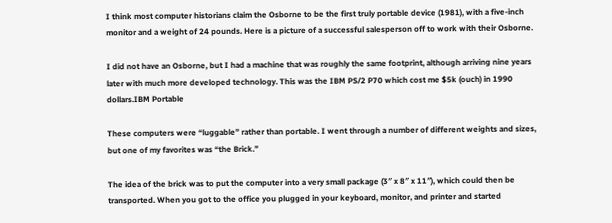I think most computer historians claim the Osborne to be the first truly portable device (1981), with a five-inch monitor and a weight of 24 pounds. Here is a picture of a successful salesperson off to work with their Osborne.

I did not have an Osborne, but I had a machine that was roughly the same footprint, although arriving nine years later with much more developed technology. This was the IBM PS/2 P70 which cost me $5k (ouch) in 1990 dollars.IBM Portable

These computers were “luggable” rather than portable. I went through a number of different weights and sizes, but one of my favorites was “the Brick.”

The idea of the brick was to put the computer into a very small package (3″ x 8″ x 11″), which could then be transported. When you got to the office you plugged in your keyboard, monitor, and printer and started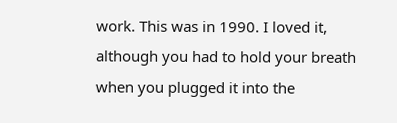work. This was in 1990. I loved it, although you had to hold your breath when you plugged it into the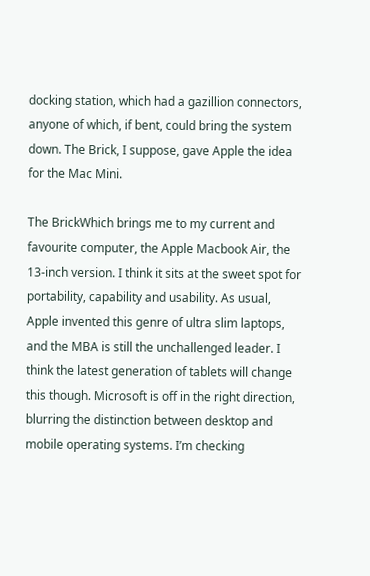docking station, which had a gazillion connectors, anyone of which, if bent, could bring the system down. The Brick, I suppose, gave Apple the idea for the Mac Mini.

The BrickWhich brings me to my current and favourite computer, the Apple Macbook Air, the 13-inch version. I think it sits at the sweet spot for portability, capability and usability. As usual, Apple invented this genre of ultra slim laptops, and the MBA is still the unchallenged leader. I think the latest generation of tablets will change this though. Microsoft is off in the right direction, blurring the distinction between desktop and mobile operating systems. I’m checking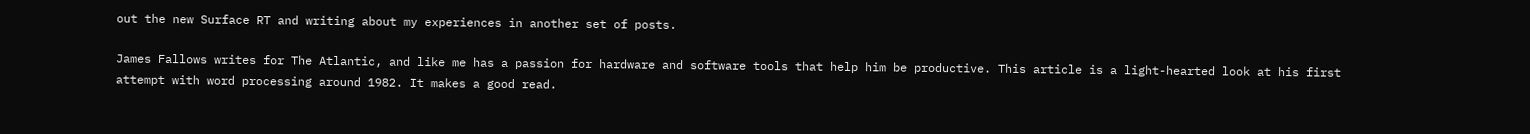out the new Surface RT and writing about my experiences in another set of posts.

James Fallows writes for The Atlantic, and like me has a passion for hardware and software tools that help him be productive. This article is a light-hearted look at his first attempt with word processing around 1982. It makes a good read.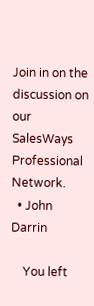Join in on the discussion on our SalesWays Professional Network.
  • John Darrin

    You left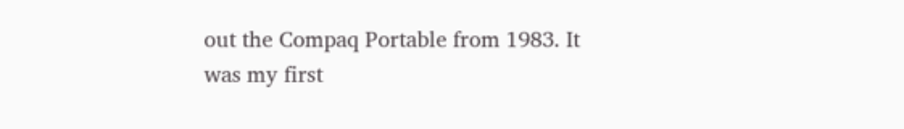out the Compaq Portable from 1983. It was my first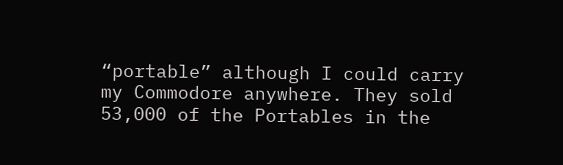“portable” although I could carry my Commodore anywhere. They sold 53,000 of the Portables in the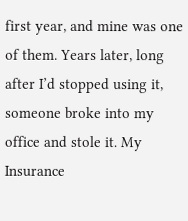first year, and mine was one of them. Years later, long after I’d stopped using it, someone broke into my office and stole it. My Insurance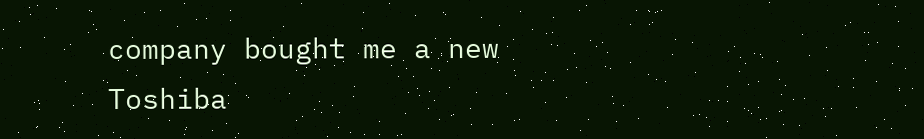company bought me a new Toshiba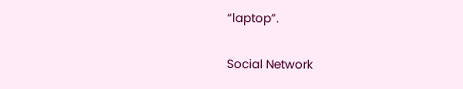“laptop”.

Social Network